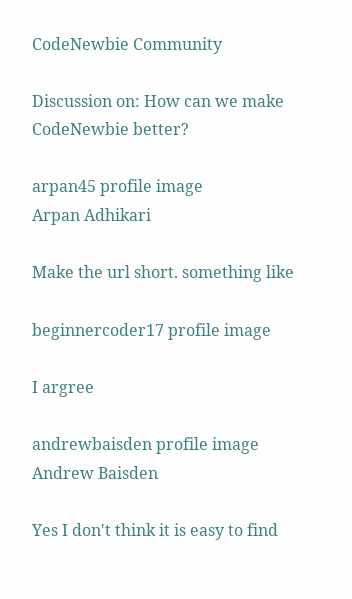CodeNewbie Community

Discussion on: How can we make CodeNewbie better?

arpan45 profile image
Arpan Adhikari

Make the url short. something like

beginnercoder17 profile image

I argree

andrewbaisden profile image
Andrew Baisden

Yes I don't think it is easy to find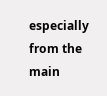especially from the main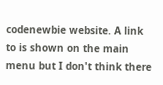codenewbie website. A link to is shown on the main menu but I don't think there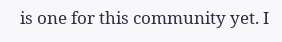is one for this community yet. I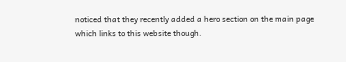noticed that they recently added a hero section on the main page which links to this website though.